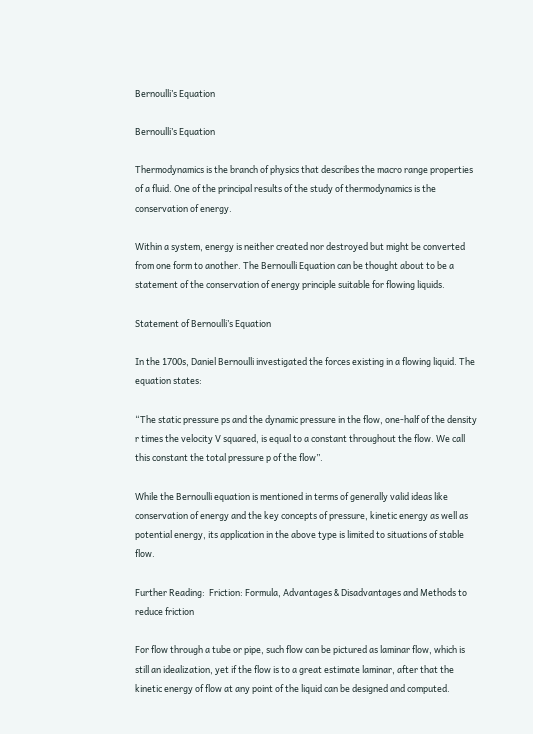Bernoulli’s Equation

Bernoulli’s Equation

Thermodynamics is the branch of physics that describes the macro range properties of a fluid. One of the principal results of the study of thermodynamics is the conservation of energy.

Within a system, energy is neither created nor destroyed but might be converted from one form to another. The Bernoulli Equation can be thought about to be a statement of the conservation of energy principle suitable for flowing liquids.

Statement of Bernoulli’s Equation

In the 1700s, Daniel Bernoulli investigated the forces existing in a flowing liquid. The equation states:

“The static pressure ps and the dynamic pressure in the flow, one-half of the density r times the velocity V squared, is equal to a constant throughout the flow. We call this constant the total pressure p of the flow”.

While the Bernoulli equation is mentioned in terms of generally valid ideas like conservation of energy and the key concepts of pressure, kinetic energy as well as potential energy, its application in the above type is limited to situations of stable flow.

Further Reading:  Friction: Formula, Advantages & Disadvantages and Methods to reduce friction

For flow through a tube or pipe, such flow can be pictured as laminar flow, which is still an idealization, yet if the flow is to a great estimate laminar, after that the kinetic energy of flow at any point of the liquid can be designed and computed.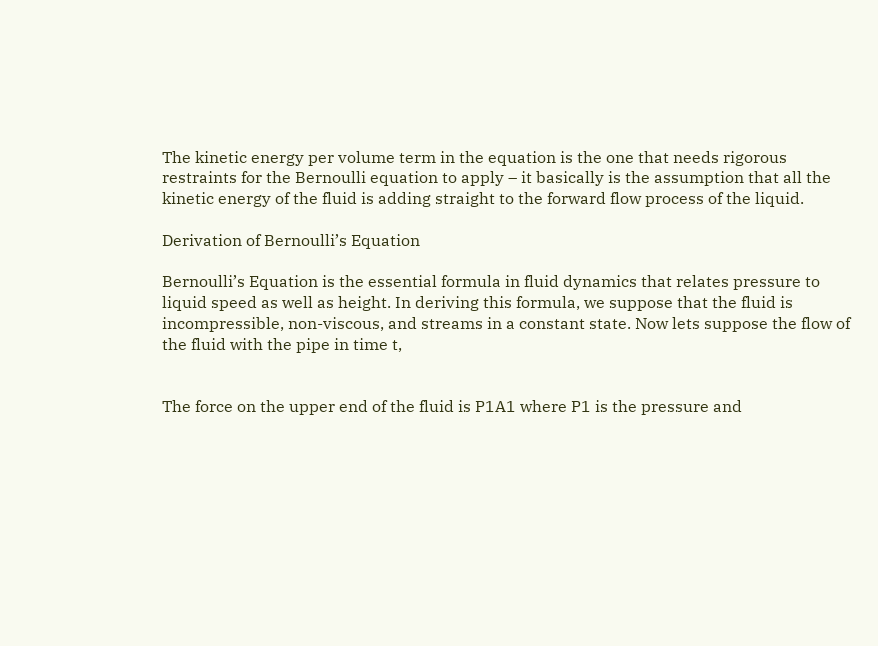The kinetic energy per volume term in the equation is the one that needs rigorous restraints for the Bernoulli equation to apply – it basically is the assumption that all the kinetic energy of the fluid is adding straight to the forward flow process of the liquid.

Derivation of Bernoulli’s Equation

Bernoulli’s Equation is the essential formula in fluid dynamics that relates pressure to liquid speed as well as height. In deriving this formula, we suppose that the fluid is incompressible, non-viscous, and streams in a constant state. Now lets suppose the flow of the fluid with the pipe in time t,


The force on the upper end of the fluid is P1A1 where P1 is the pressure and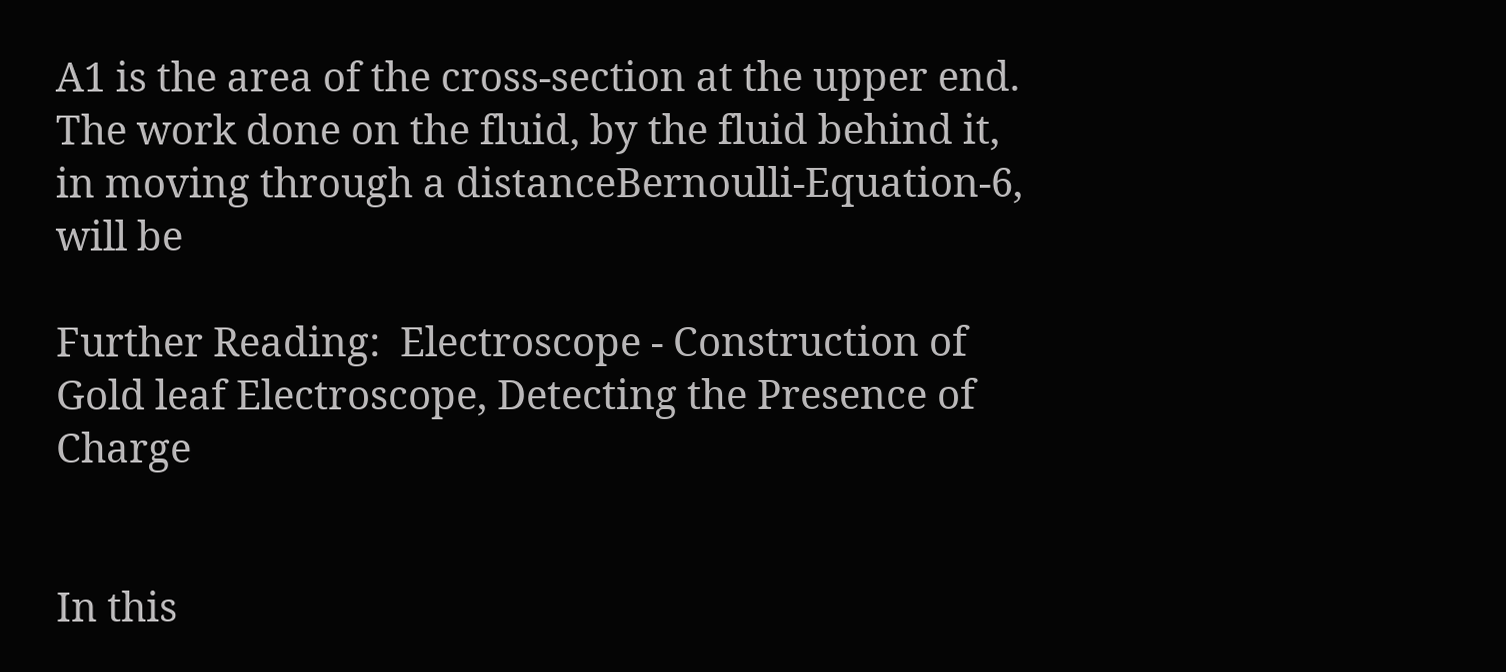A1 is the area of the cross-section at the upper end. The work done on the fluid, by the fluid behind it, in moving through a distanceBernoulli-Equation-6, will be

Further Reading:  Electroscope - Construction of Gold leaf Electroscope, Detecting the Presence of Charge


In this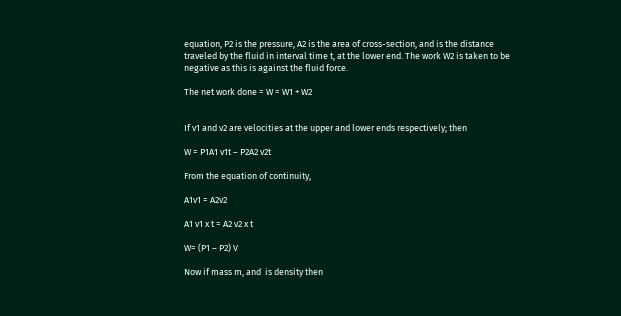equation, P2 is the pressure, A2 is the area of cross-section, and is the distance traveled by the fluid in interval time t, at the lower end. The work W2 is taken to be negative as this is against the fluid force.

The net work done = W = W1 + W2


If v1 and v2 are velocities at the upper and lower ends respectively; then

W = P1A1 v1t – P2A2 v2t

From the equation of continuity,

A1v1 = A2v2

A1 v1 x t = A2 v2 x t

W= (P1 – P2) V

Now if mass m, and  is density then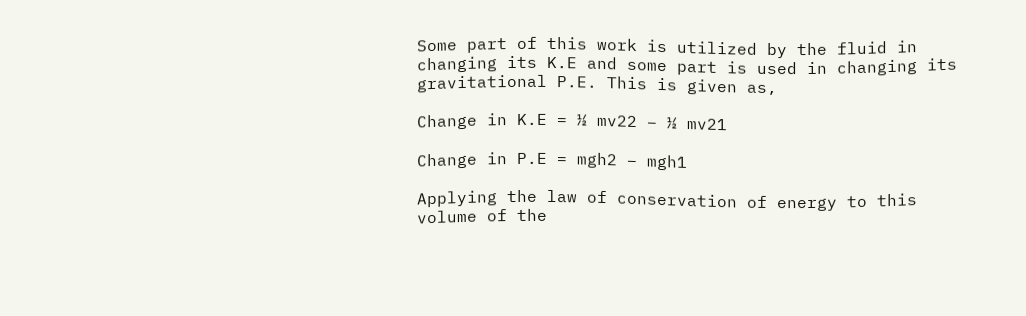Some part of this work is utilized by the fluid in changing its K.E and some part is used in changing its gravitational P.E. This is given as,

Change in K.E = ½ mv22 – ½ mv21

Change in P.E = mgh2 – mgh1

Applying the law of conservation of energy to this volume of the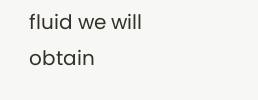fluid we will obtain